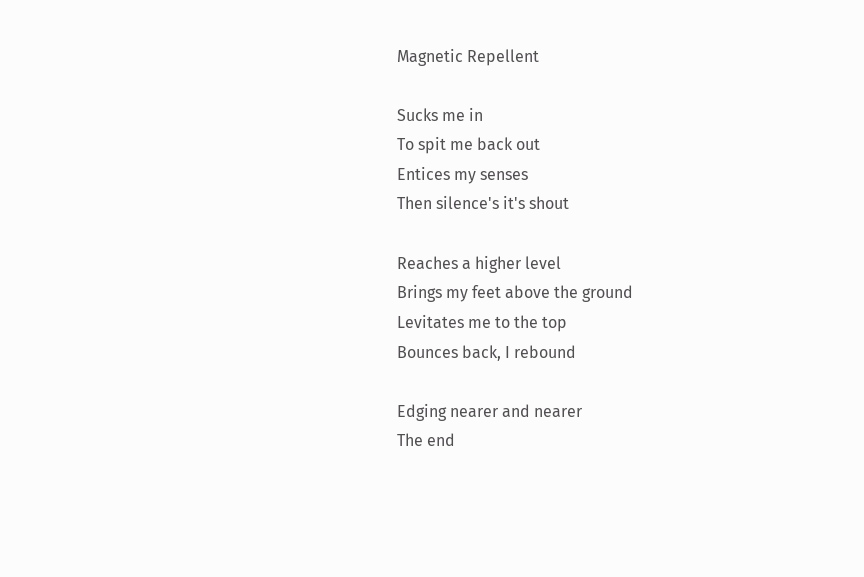Magnetic Repellent

Sucks me in
To spit me back out
Entices my senses
Then silence's it's shout

Reaches a higher level
Brings my feet above the ground
Levitates me to the top
Bounces back, I rebound

Edging nearer and nearer
The end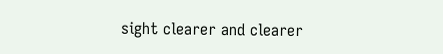sight clearer and clearer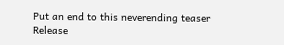Put an end to this neverending teaser
Release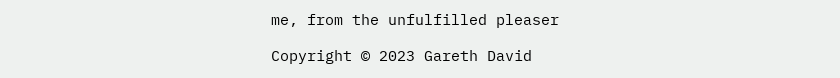me, from the unfulfilled pleaser

Copyright © 2023 Gareth David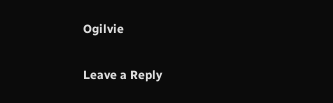Ogilvie

Leave a Reply